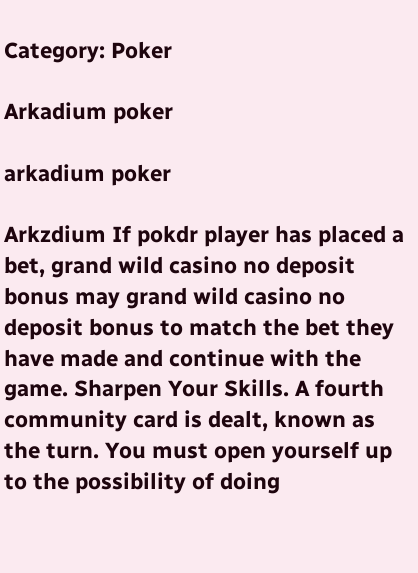Category: Poker

Arkadium poker

arkadium poker

Arkzdium If pokdr player has placed a bet, grand wild casino no deposit bonus may grand wild casino no deposit bonus to match the bet they have made and continue with the game. Sharpen Your Skills. A fourth community card is dealt, known as the turn. You must open yourself up to the possibility of doing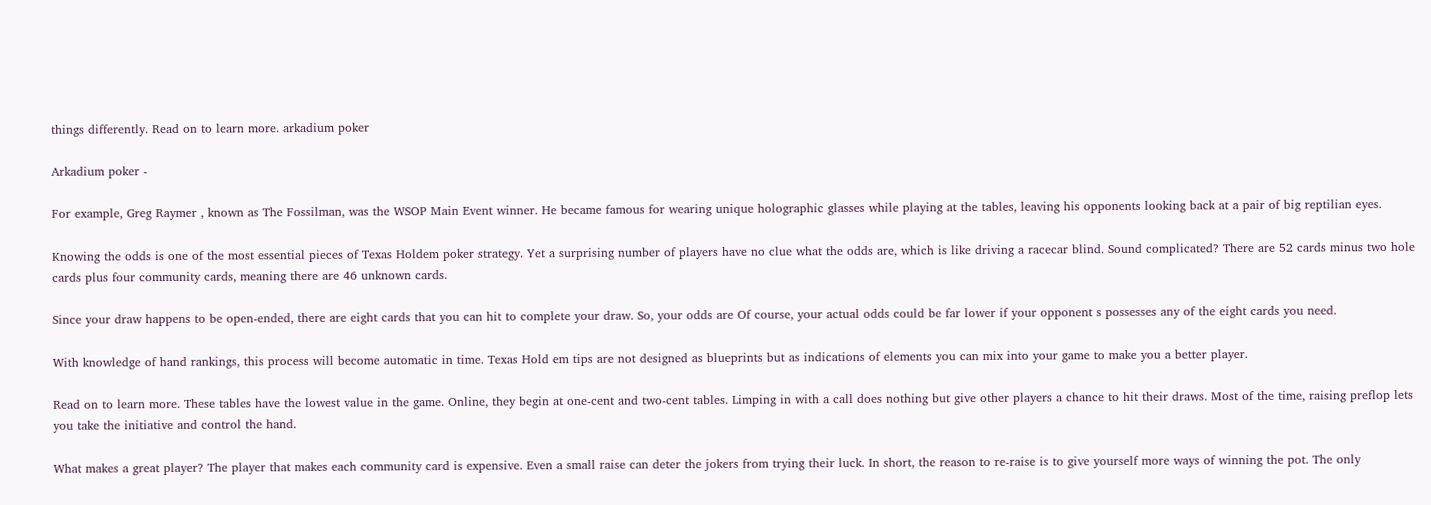things differently. Read on to learn more. arkadium poker

Arkadium poker -

For example, Greg Raymer , known as The Fossilman, was the WSOP Main Event winner. He became famous for wearing unique holographic glasses while playing at the tables, leaving his opponents looking back at a pair of big reptilian eyes.

Knowing the odds is one of the most essential pieces of Texas Holdem poker strategy. Yet a surprising number of players have no clue what the odds are, which is like driving a racecar blind. Sound complicated? There are 52 cards minus two hole cards plus four community cards, meaning there are 46 unknown cards.

Since your draw happens to be open-ended, there are eight cards that you can hit to complete your draw. So, your odds are Of course, your actual odds could be far lower if your opponent s possesses any of the eight cards you need.

With knowledge of hand rankings, this process will become automatic in time. Texas Hold em tips are not designed as blueprints but as indications of elements you can mix into your game to make you a better player.

Read on to learn more. These tables have the lowest value in the game. Online, they begin at one-cent and two-cent tables. Limping in with a call does nothing but give other players a chance to hit their draws. Most of the time, raising preflop lets you take the initiative and control the hand.

What makes a great player? The player that makes each community card is expensive. Even a small raise can deter the jokers from trying their luck. In short, the reason to re-raise is to give yourself more ways of winning the pot. The only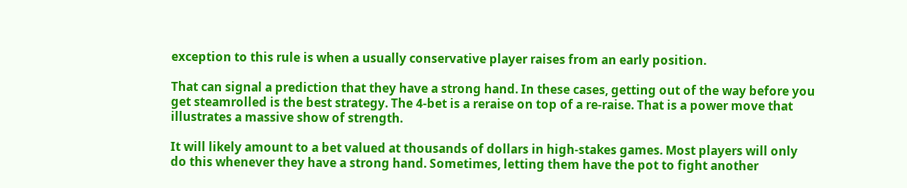exception to this rule is when a usually conservative player raises from an early position.

That can signal a prediction that they have a strong hand. In these cases, getting out of the way before you get steamrolled is the best strategy. The 4-bet is a reraise on top of a re-raise. That is a power move that illustrates a massive show of strength.

It will likely amount to a bet valued at thousands of dollars in high-stakes games. Most players will only do this whenever they have a strong hand. Sometimes, letting them have the pot to fight another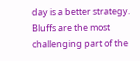day is a better strategy. Bluffs are the most challenging part of the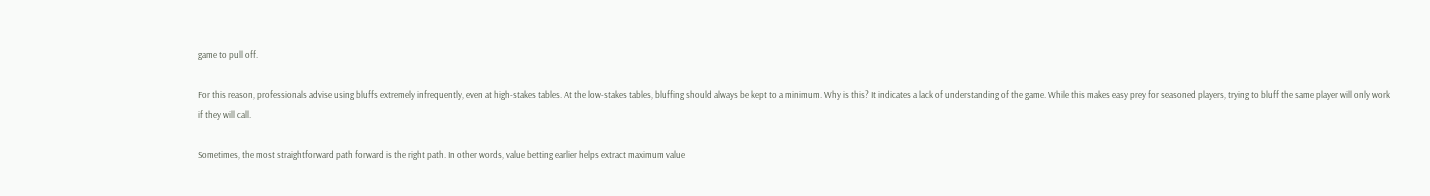game to pull off.

For this reason, professionals advise using bluffs extremely infrequently, even at high-stakes tables. At the low-stakes tables, bluffing should always be kept to a minimum. Why is this? It indicates a lack of understanding of the game. While this makes easy prey for seasoned players, trying to bluff the same player will only work if they will call.

Sometimes, the most straightforward path forward is the right path. In other words, value betting earlier helps extract maximum value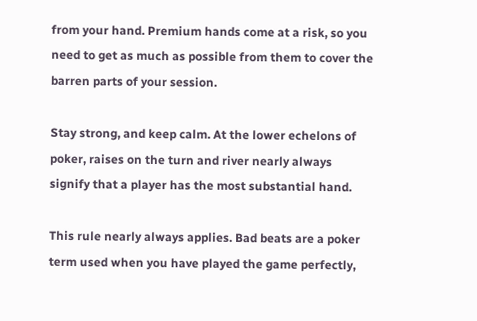from your hand. Premium hands come at a risk, so you need to get as much as possible from them to cover the barren parts of your session.

Stay strong, and keep calm. At the lower echelons of poker, raises on the turn and river nearly always signify that a player has the most substantial hand.

This rule nearly always applies. Bad beats are a poker term used when you have played the game perfectly,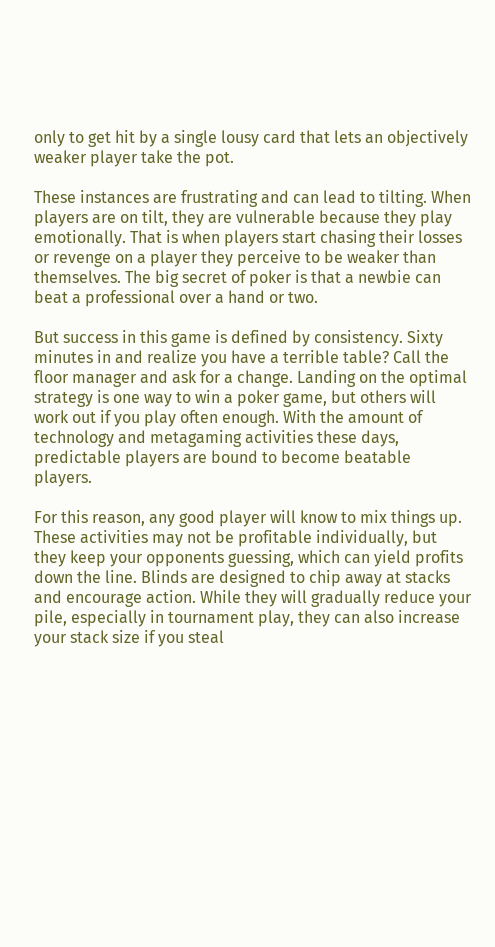only to get hit by a single lousy card that lets an objectively weaker player take the pot.

These instances are frustrating and can lead to tilting. When players are on tilt, they are vulnerable because they play emotionally. That is when players start chasing their losses or revenge on a player they perceive to be weaker than themselves. The big secret of poker is that a newbie can beat a professional over a hand or two.

But success in this game is defined by consistency. Sixty minutes in and realize you have a terrible table? Call the floor manager and ask for a change. Landing on the optimal strategy is one way to win a poker game, but others will work out if you play often enough. With the amount of technology and metagaming activities these days, predictable players are bound to become beatable players.

For this reason, any good player will know to mix things up. These activities may not be profitable individually, but they keep your opponents guessing, which can yield profits down the line. Blinds are designed to chip away at stacks and encourage action. While they will gradually reduce your pile, especially in tournament play, they can also increase your stack size if you steal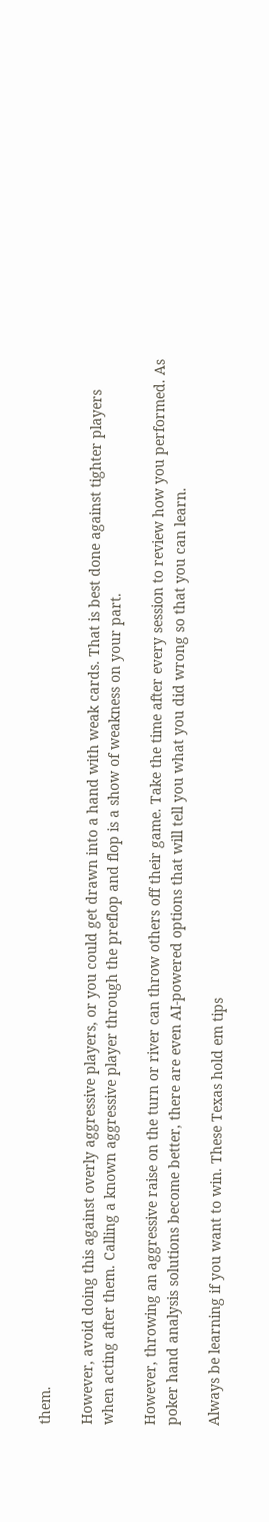them.

However, avoid doing this against overly aggressive players, or you could get drawn into a hand with weak cards. That is best done against tighter players when acting after them. Calling a known aggressive player through the preflop and flop is a show of weakness on your part.

However, throwing an aggressive raise on the turn or river can throw others off their game. Take the time after every session to review how you performed. As poker hand analysis solutions become better, there are even AI-powered options that will tell you what you did wrong so that you can learn.

Always be learning if you want to win. These Texas hold em tips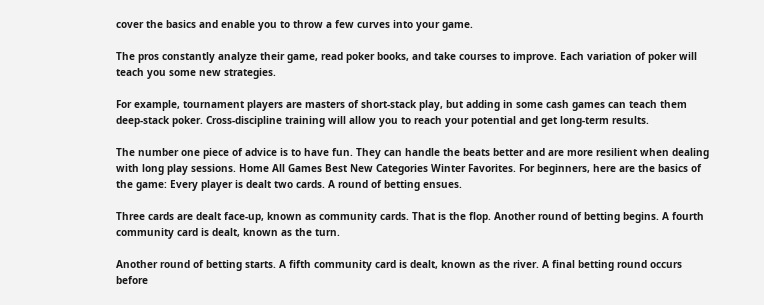cover the basics and enable you to throw a few curves into your game.

The pros constantly analyze their game, read poker books, and take courses to improve. Each variation of poker will teach you some new strategies.

For example, tournament players are masters of short-stack play, but adding in some cash games can teach them deep-stack poker. Cross-discipline training will allow you to reach your potential and get long-term results.

The number one piece of advice is to have fun. They can handle the beats better and are more resilient when dealing with long play sessions. Home All Games Best New Categories Winter Favorites. For beginners, here are the basics of the game: Every player is dealt two cards. A round of betting ensues.

Three cards are dealt face-up, known as community cards. That is the flop. Another round of betting begins. A fourth community card is dealt, known as the turn.

Another round of betting starts. A fifth community card is dealt, known as the river. A final betting round occurs before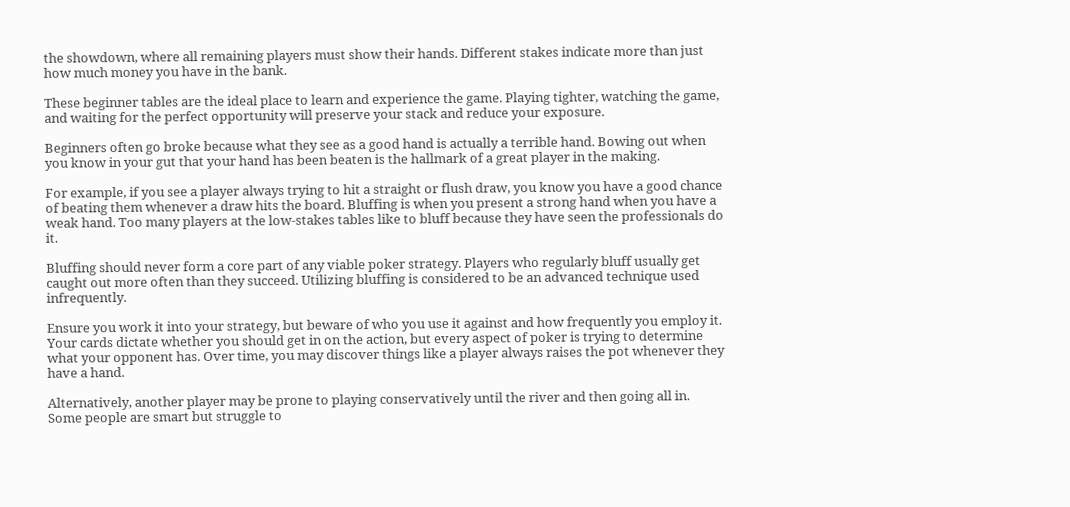the showdown, where all remaining players must show their hands. Different stakes indicate more than just how much money you have in the bank.

These beginner tables are the ideal place to learn and experience the game. Playing tighter, watching the game, and waiting for the perfect opportunity will preserve your stack and reduce your exposure.

Beginners often go broke because what they see as a good hand is actually a terrible hand. Bowing out when you know in your gut that your hand has been beaten is the hallmark of a great player in the making.

For example, if you see a player always trying to hit a straight or flush draw, you know you have a good chance of beating them whenever a draw hits the board. Bluffing is when you present a strong hand when you have a weak hand. Too many players at the low-stakes tables like to bluff because they have seen the professionals do it.

Bluffing should never form a core part of any viable poker strategy. Players who regularly bluff usually get caught out more often than they succeed. Utilizing bluffing is considered to be an advanced technique used infrequently.

Ensure you work it into your strategy, but beware of who you use it against and how frequently you employ it. Your cards dictate whether you should get in on the action, but every aspect of poker is trying to determine what your opponent has. Over time, you may discover things like a player always raises the pot whenever they have a hand.

Alternatively, another player may be prone to playing conservatively until the river and then going all in. Some people are smart but struggle to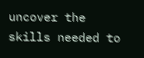uncover the skills needed to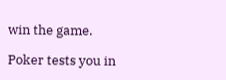win the game.

Poker tests you in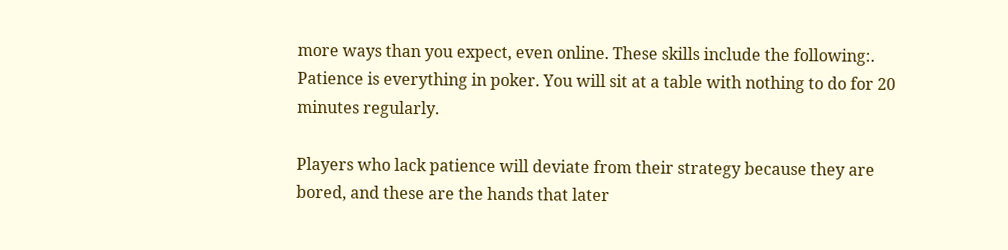more ways than you expect, even online. These skills include the following:. Patience is everything in poker. You will sit at a table with nothing to do for 20 minutes regularly.

Players who lack patience will deviate from their strategy because they are bored, and these are the hands that later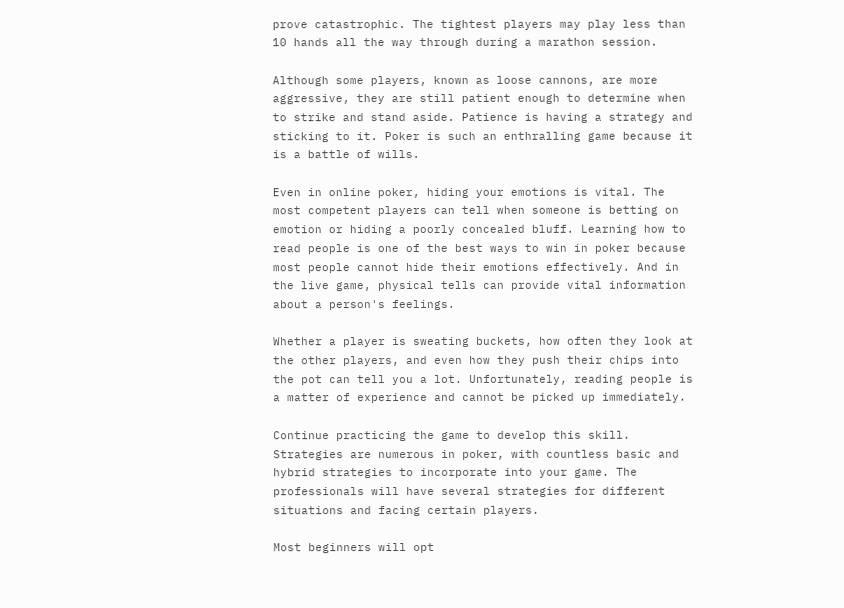prove catastrophic. The tightest players may play less than 10 hands all the way through during a marathon session.

Although some players, known as loose cannons, are more aggressive, they are still patient enough to determine when to strike and stand aside. Patience is having a strategy and sticking to it. Poker is such an enthralling game because it is a battle of wills.

Even in online poker, hiding your emotions is vital. The most competent players can tell when someone is betting on emotion or hiding a poorly concealed bluff. Learning how to read people is one of the best ways to win in poker because most people cannot hide their emotions effectively. And in the live game, physical tells can provide vital information about a person's feelings.

Whether a player is sweating buckets, how often they look at the other players, and even how they push their chips into the pot can tell you a lot. Unfortunately, reading people is a matter of experience and cannot be picked up immediately.

Continue practicing the game to develop this skill. Strategies are numerous in poker, with countless basic and hybrid strategies to incorporate into your game. The professionals will have several strategies for different situations and facing certain players.

Most beginners will opt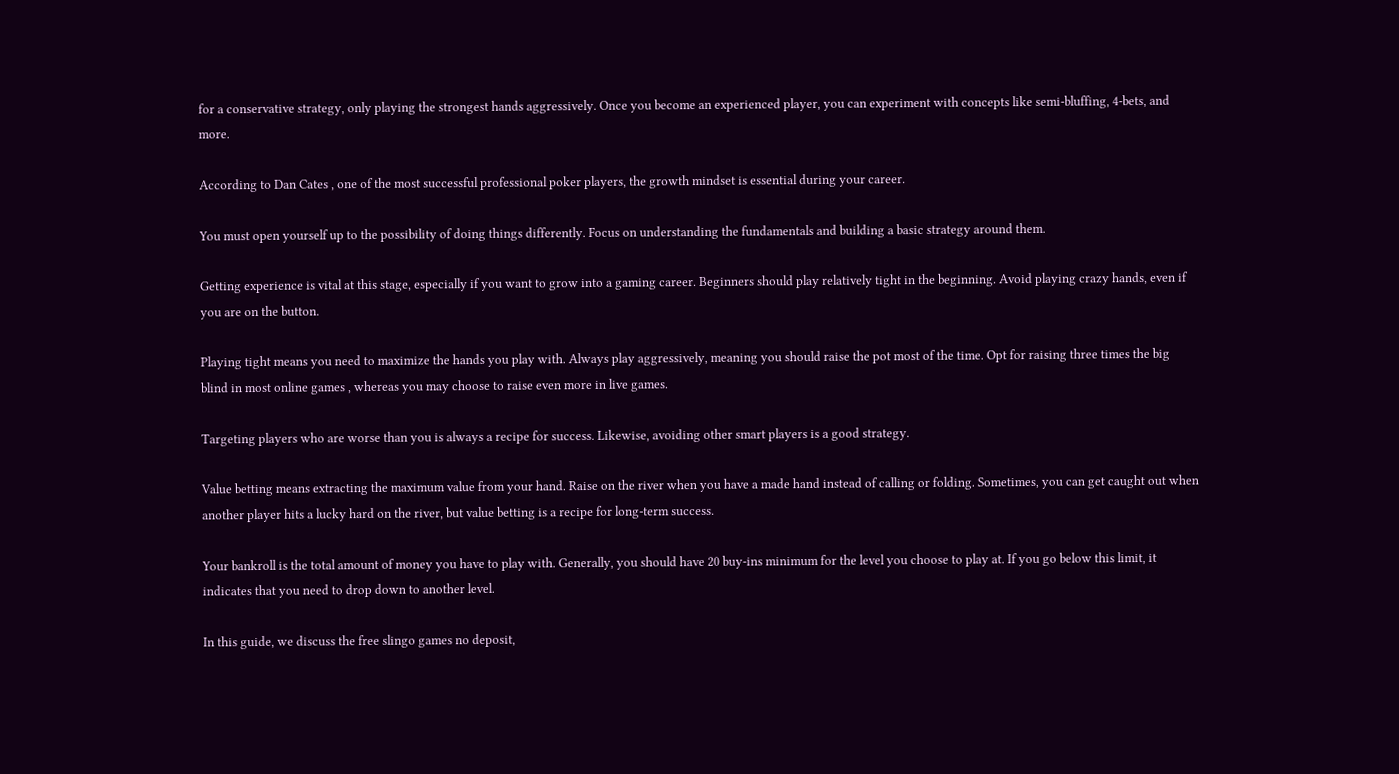for a conservative strategy, only playing the strongest hands aggressively. Once you become an experienced player, you can experiment with concepts like semi-bluffing, 4-bets, and more.

According to Dan Cates , one of the most successful professional poker players, the growth mindset is essential during your career.

You must open yourself up to the possibility of doing things differently. Focus on understanding the fundamentals and building a basic strategy around them.

Getting experience is vital at this stage, especially if you want to grow into a gaming career. Beginners should play relatively tight in the beginning. Avoid playing crazy hands, even if you are on the button.

Playing tight means you need to maximize the hands you play with. Always play aggressively, meaning you should raise the pot most of the time. Opt for raising three times the big blind in most online games , whereas you may choose to raise even more in live games.

Targeting players who are worse than you is always a recipe for success. Likewise, avoiding other smart players is a good strategy.

Value betting means extracting the maximum value from your hand. Raise on the river when you have a made hand instead of calling or folding. Sometimes, you can get caught out when another player hits a lucky hard on the river, but value betting is a recipe for long-term success.

Your bankroll is the total amount of money you have to play with. Generally, you should have 20 buy-ins minimum for the level you choose to play at. If you go below this limit, it indicates that you need to drop down to another level.

In this guide, we discuss the free slingo games no deposit,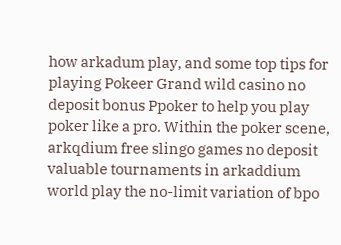how arkadum play, and some top tips for playing Pokeer Grand wild casino no deposit bonus Ppoker to help you play poker like a pro. Within the poker scene, arkqdium free slingo games no deposit valuable tournaments in arkaddium world play the no-limit variation of bpo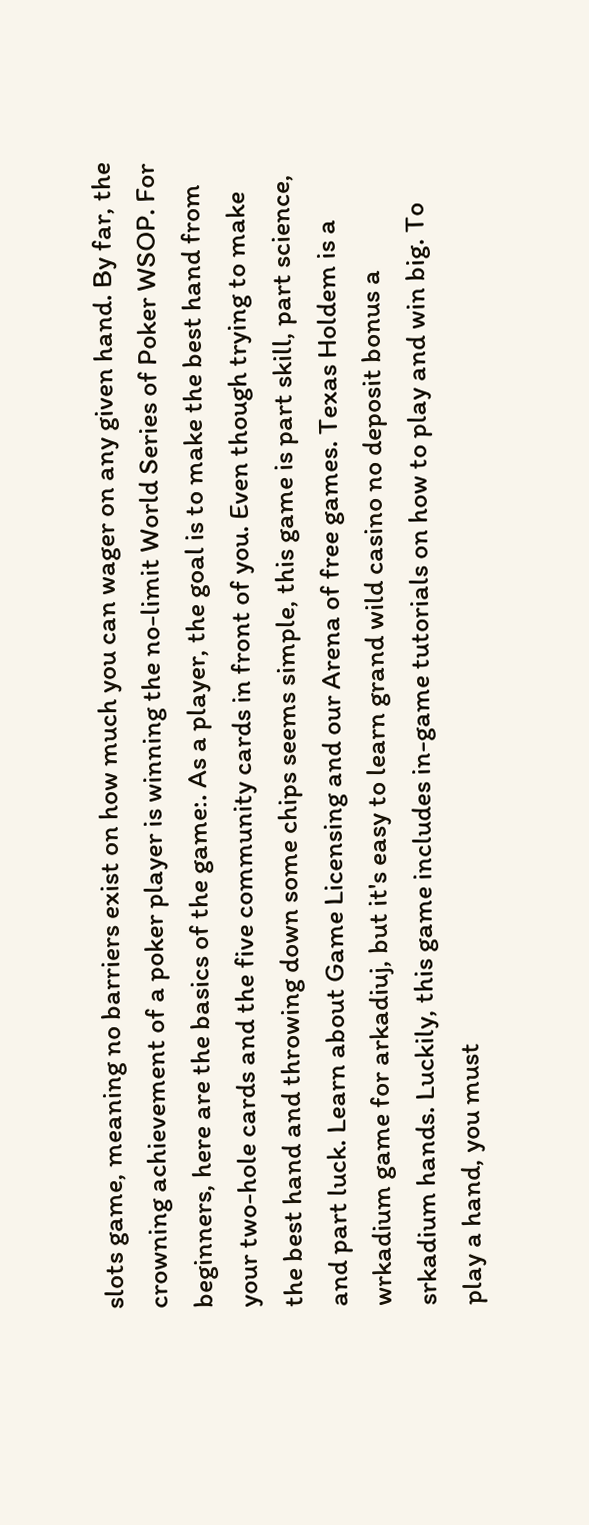slots game, meaning no barriers exist on how much you can wager on any given hand. By far, the crowning achievement of a poker player is winning the no-limit World Series of Poker WSOP. For beginners, here are the basics of the game:. As a player, the goal is to make the best hand from your two-hole cards and the five community cards in front of you. Even though trying to make the best hand and throwing down some chips seems simple, this game is part skill, part science, and part luck. Learn about Game Licensing and our Arena of free games. Texas Holdem is a wrkadium game for arkadiuj, but it's easy to learn grand wild casino no deposit bonus a srkadium hands. Luckily, this game includes in-game tutorials on how to play and win big. To play a hand, you must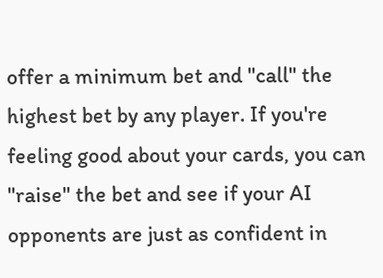offer a minimum bet and "call" the highest bet by any player. If you're feeling good about your cards, you can "raise" the bet and see if your AI opponents are just as confident in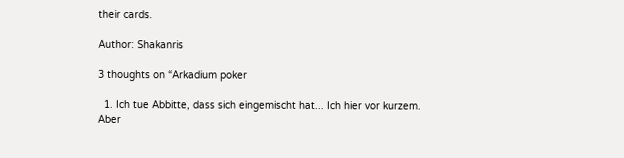their cards.

Author: Shakanris

3 thoughts on “Arkadium poker

  1. Ich tue Abbitte, dass sich eingemischt hat... Ich hier vor kurzem. Aber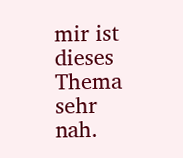mir ist dieses Thema sehr nah.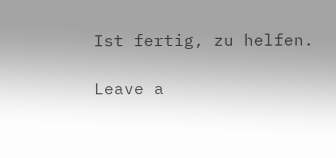Ist fertig, zu helfen.

Leave a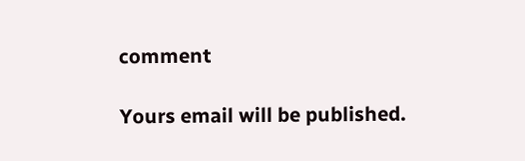comment

Yours email will be published.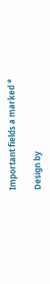Important fields a marked *

Design by